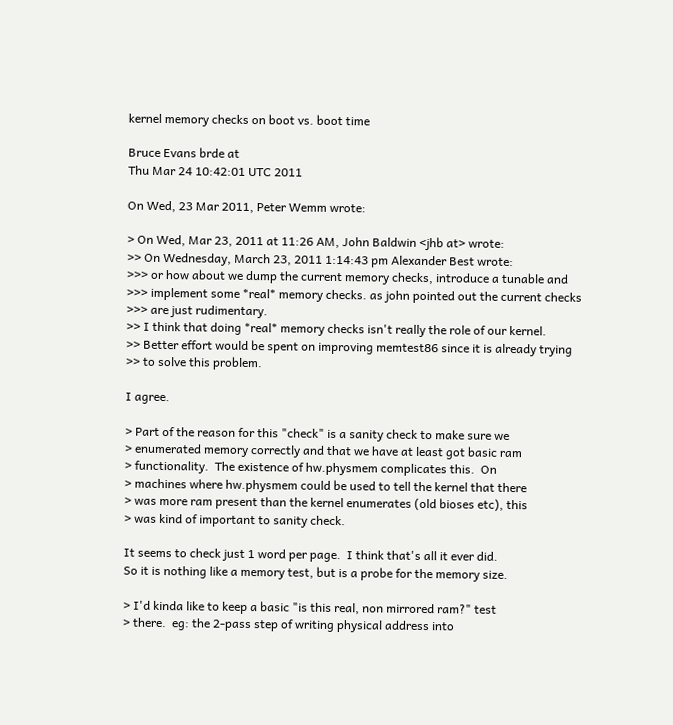kernel memory checks on boot vs. boot time

Bruce Evans brde at
Thu Mar 24 10:42:01 UTC 2011

On Wed, 23 Mar 2011, Peter Wemm wrote:

> On Wed, Mar 23, 2011 at 11:26 AM, John Baldwin <jhb at> wrote:
>> On Wednesday, March 23, 2011 1:14:43 pm Alexander Best wrote:
>>> or how about we dump the current memory checks, introduce a tunable and
>>> implement some *real* memory checks. as john pointed out the current checks
>>> are just rudimentary.
>> I think that doing *real* memory checks isn't really the role of our kernel.
>> Better effort would be spent on improving memtest86 since it is already trying
>> to solve this problem.

I agree.

> Part of the reason for this "check" is a sanity check to make sure we
> enumerated memory correctly and that we have at least got basic ram
> functionality.  The existence of hw.physmem complicates this.  On
> machines where hw.physmem could be used to tell the kernel that there
> was more ram present than the kernel enumerates (old bioses etc), this
> was kind of important to sanity check.

It seems to check just 1 word per page.  I think that's all it ever did.
So it is nothing like a memory test, but is a probe for the memory size.

> I'd kinda like to keep a basic "is this real, non mirrored ram?" test
> there.  eg: the 2-pass step of writing physical address into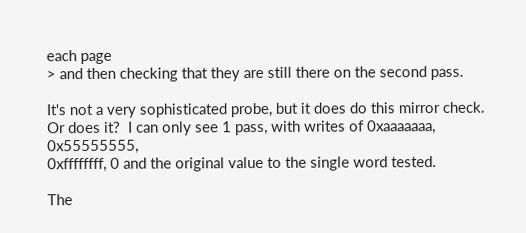each page
> and then checking that they are still there on the second pass.

It's not a very sophisticated probe, but it does do this mirror check.
Or does it?  I can only see 1 pass, with writes of 0xaaaaaaa, 0x55555555,
0xffffffff, 0 and the original value to the single word tested.

The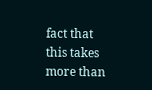fact that this takes more than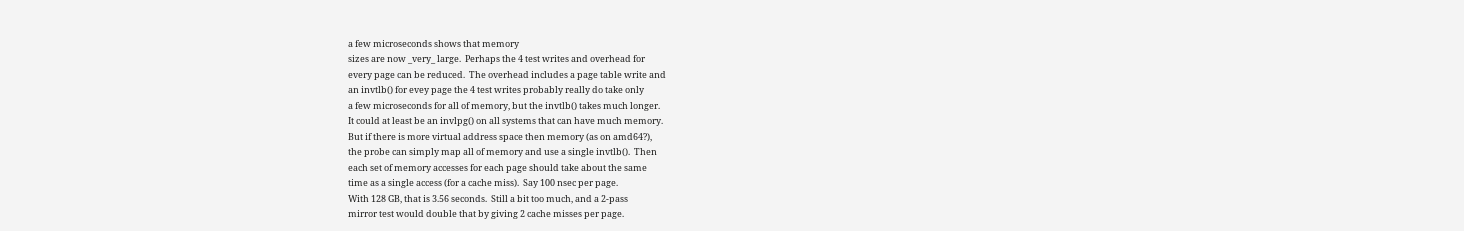a few microseconds shows that memory
sizes are now _very_ large.  Perhaps the 4 test writes and overhead for
every page can be reduced.  The overhead includes a page table write and
an invtlb() for evey page the 4 test writes probably really do take only
a few microseconds for all of memory, but the invtlb() takes much longer.
It could at least be an invlpg() on all systems that can have much memory.
But if there is more virtual address space then memory (as on amd64?),
the probe can simply map all of memory and use a single invtlb().  Then
each set of memory accesses for each page should take about the same
time as a single access (for a cache miss).  Say 100 nsec per page.
With 128 GB, that is 3.56 seconds.  Still a bit too much, and a 2-pass
mirror test would double that by giving 2 cache misses per page.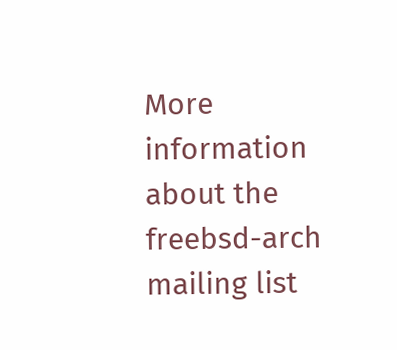More information about the freebsd-arch mailing list